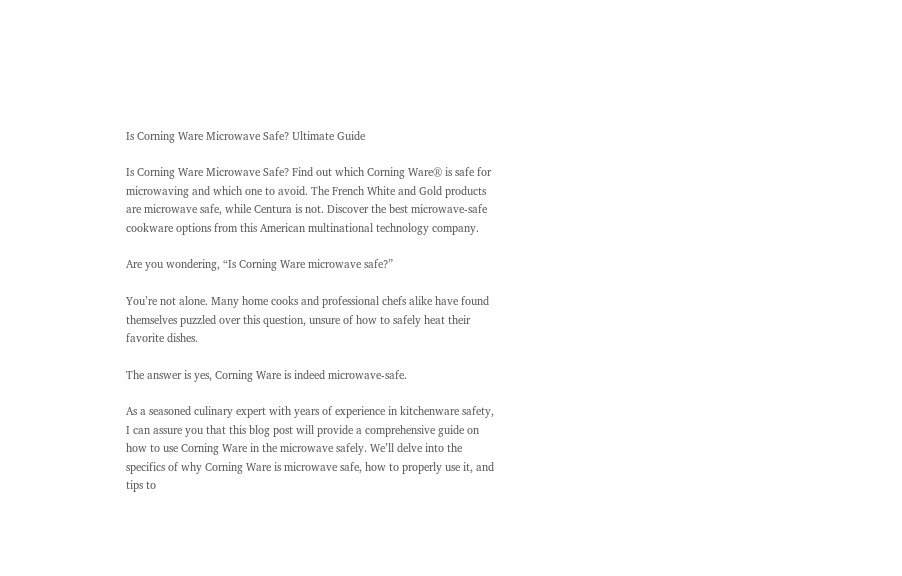Is Corning Ware Microwave Safe? Ultimate Guide

Is Corning Ware Microwave Safe? Find out which Corning Ware® is safe for microwaving and which one to avoid. The French White and Gold products are microwave safe, while Centura is not. Discover the best microwave-safe cookware options from this American multinational technology company.

Are you wondering, “Is Corning Ware microwave safe?”

You’re not alone. Many home cooks and professional chefs alike have found themselves puzzled over this question, unsure of how to safely heat their favorite dishes.

The answer is yes, Corning Ware is indeed microwave-safe.

As a seasoned culinary expert with years of experience in kitchenware safety, I can assure you that this blog post will provide a comprehensive guide on how to use Corning Ware in the microwave safely. We’ll delve into the specifics of why Corning Ware is microwave safe, how to properly use it, and tips to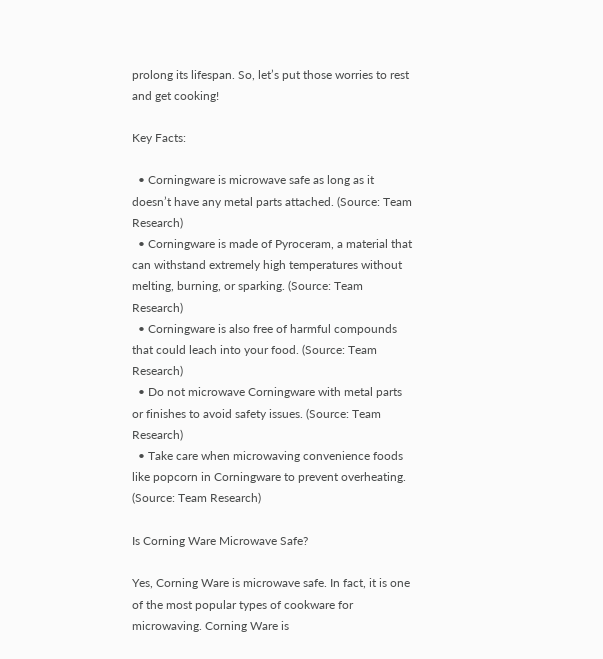prolong its lifespan. So, let’s put those worries to rest and get cooking!

Key Facts:

  • Corningware is microwave safe as long as it doesn’t have any metal parts attached. (Source: Team Research)
  • Corningware is made of Pyroceram, a material that can withstand extremely high temperatures without melting, burning, or sparking. (Source: Team Research)
  • Corningware is also free of harmful compounds that could leach into your food. (Source: Team Research)
  • Do not microwave Corningware with metal parts or finishes to avoid safety issues. (Source: Team Research)
  • Take care when microwaving convenience foods like popcorn in Corningware to prevent overheating. (Source: Team Research)

Is Corning Ware Microwave Safe?

Yes, Corning Ware is microwave safe. In fact, it is one of the most popular types of cookware for microwaving. Corning Ware is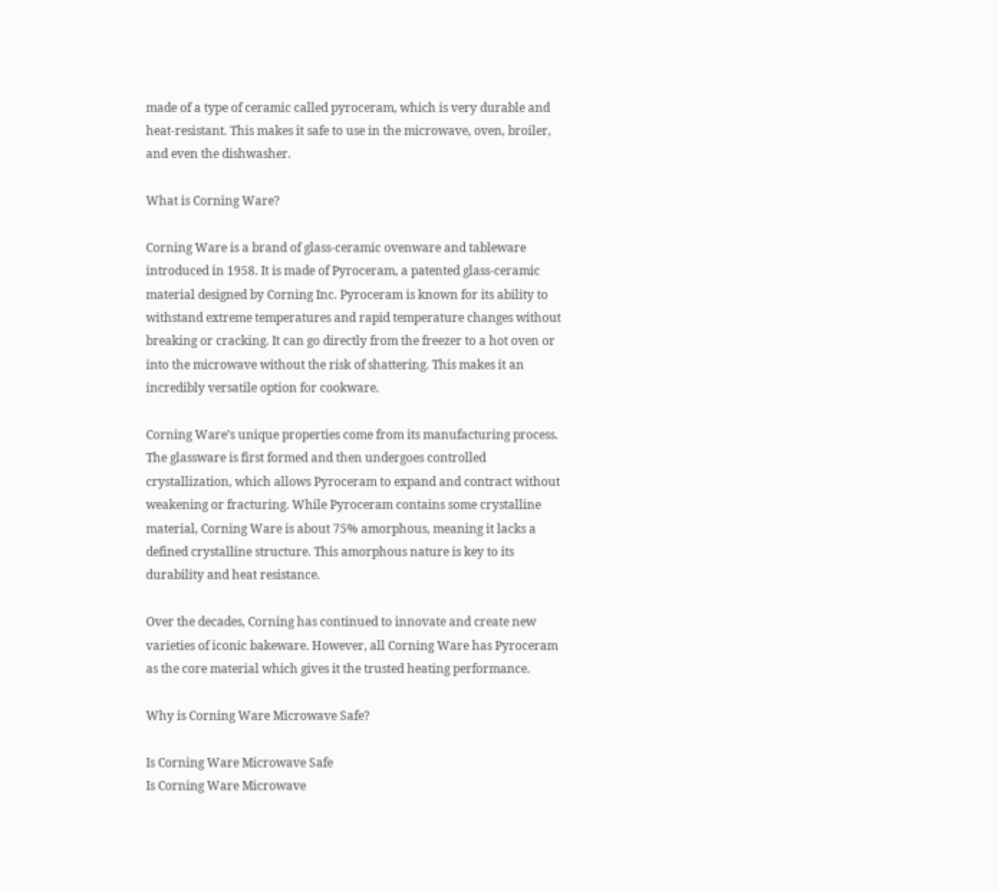made of a type of ceramic called pyroceram, which is very durable and heat-resistant. This makes it safe to use in the microwave, oven, broiler, and even the dishwasher.

What is Corning Ware?

Corning Ware is a brand of glass-ceramic ovenware and tableware introduced in 1958. It is made of Pyroceram, a patented glass-ceramic material designed by Corning Inc. Pyroceram is known for its ability to withstand extreme temperatures and rapid temperature changes without breaking or cracking. It can go directly from the freezer to a hot oven or into the microwave without the risk of shattering. This makes it an incredibly versatile option for cookware.

Corning Ware’s unique properties come from its manufacturing process. The glassware is first formed and then undergoes controlled crystallization, which allows Pyroceram to expand and contract without weakening or fracturing. While Pyroceram contains some crystalline material, Corning Ware is about 75% amorphous, meaning it lacks a defined crystalline structure. This amorphous nature is key to its durability and heat resistance.

Over the decades, Corning has continued to innovate and create new varieties of iconic bakeware. However, all Corning Ware has Pyroceram as the core material which gives it the trusted heating performance.

Why is Corning Ware Microwave Safe?

Is Corning Ware Microwave Safe
Is Corning Ware Microwave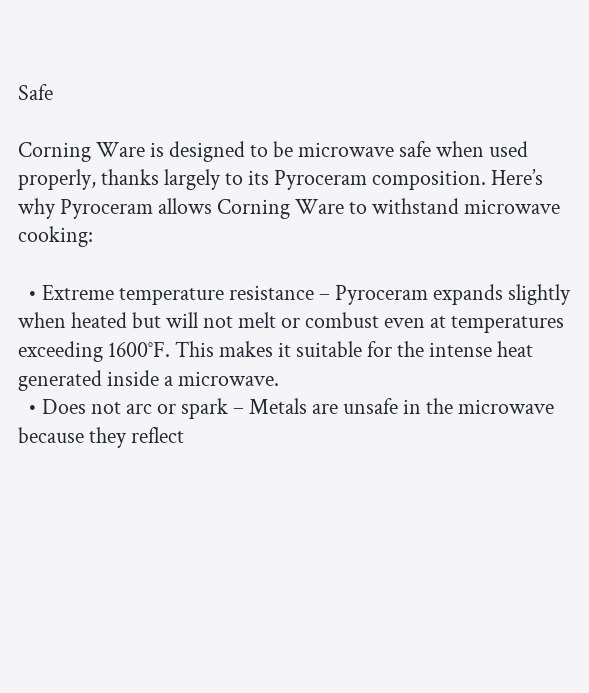Safe

Corning Ware is designed to be microwave safe when used properly, thanks largely to its Pyroceram composition. Here’s why Pyroceram allows Corning Ware to withstand microwave cooking:

  • Extreme temperature resistance – Pyroceram expands slightly when heated but will not melt or combust even at temperatures exceeding 1600°F. This makes it suitable for the intense heat generated inside a microwave.
  • Does not arc or spark – Metals are unsafe in the microwave because they reflect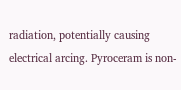radiation, potentially causing electrical arcing. Pyroceram is non-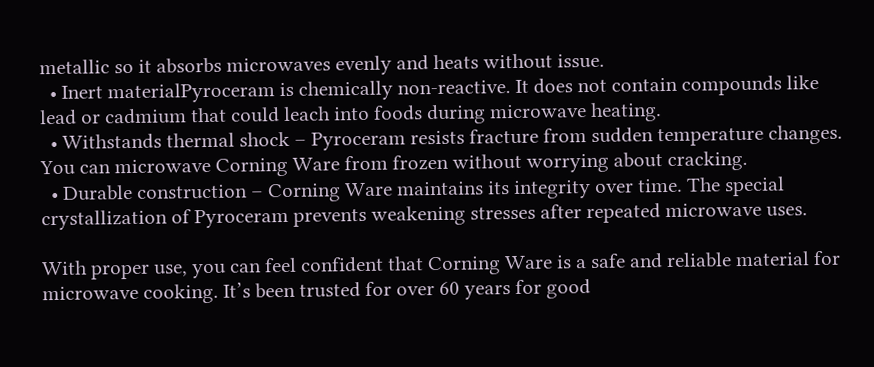metallic so it absorbs microwaves evenly and heats without issue.
  • Inert materialPyroceram is chemically non-reactive. It does not contain compounds like lead or cadmium that could leach into foods during microwave heating.
  • Withstands thermal shock – Pyroceram resists fracture from sudden temperature changes. You can microwave Corning Ware from frozen without worrying about cracking.
  • Durable construction – Corning Ware maintains its integrity over time. The special crystallization of Pyroceram prevents weakening stresses after repeated microwave uses.

With proper use, you can feel confident that Corning Ware is a safe and reliable material for microwave cooking. It’s been trusted for over 60 years for good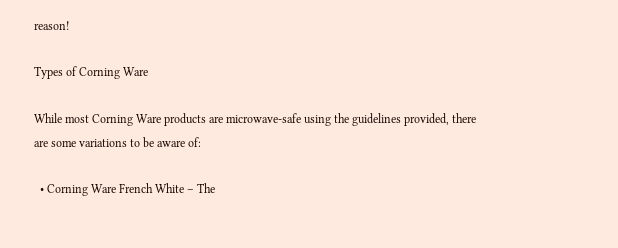reason!

Types of Corning Ware

While most Corning Ware products are microwave-safe using the guidelines provided, there are some variations to be aware of:

  • Corning Ware French White – The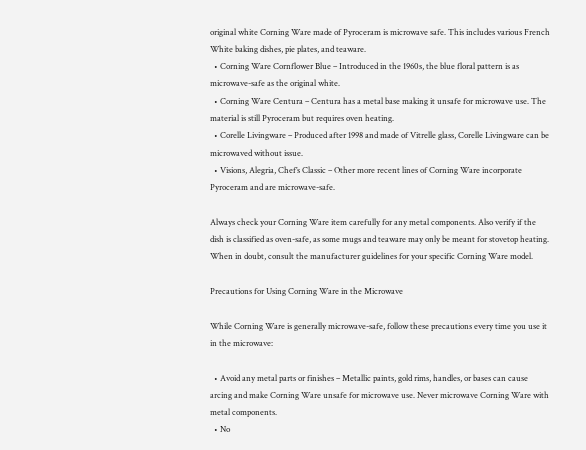original white Corning Ware made of Pyroceram is microwave safe. This includes various French White baking dishes, pie plates, and teaware.
  • Corning Ware Cornflower Blue – Introduced in the 1960s, the blue floral pattern is as microwave-safe as the original white.
  • Corning Ware Centura – Centura has a metal base making it unsafe for microwave use. The material is still Pyroceram but requires oven heating.
  • Corelle Livingware – Produced after 1998 and made of Vitrelle glass, Corelle Livingware can be microwaved without issue.
  • Visions, Alegria, Chef’s Classic – Other more recent lines of Corning Ware incorporate Pyroceram and are microwave-safe.

Always check your Corning Ware item carefully for any metal components. Also verify if the dish is classified as oven-safe, as some mugs and teaware may only be meant for stovetop heating. When in doubt, consult the manufacturer guidelines for your specific Corning Ware model.

Precautions for Using Corning Ware in the Microwave

While Corning Ware is generally microwave-safe, follow these precautions every time you use it in the microwave:

  • Avoid any metal parts or finishes – Metallic paints, gold rims, handles, or bases can cause arcing and make Corning Ware unsafe for microwave use. Never microwave Corning Ware with metal components.
  • No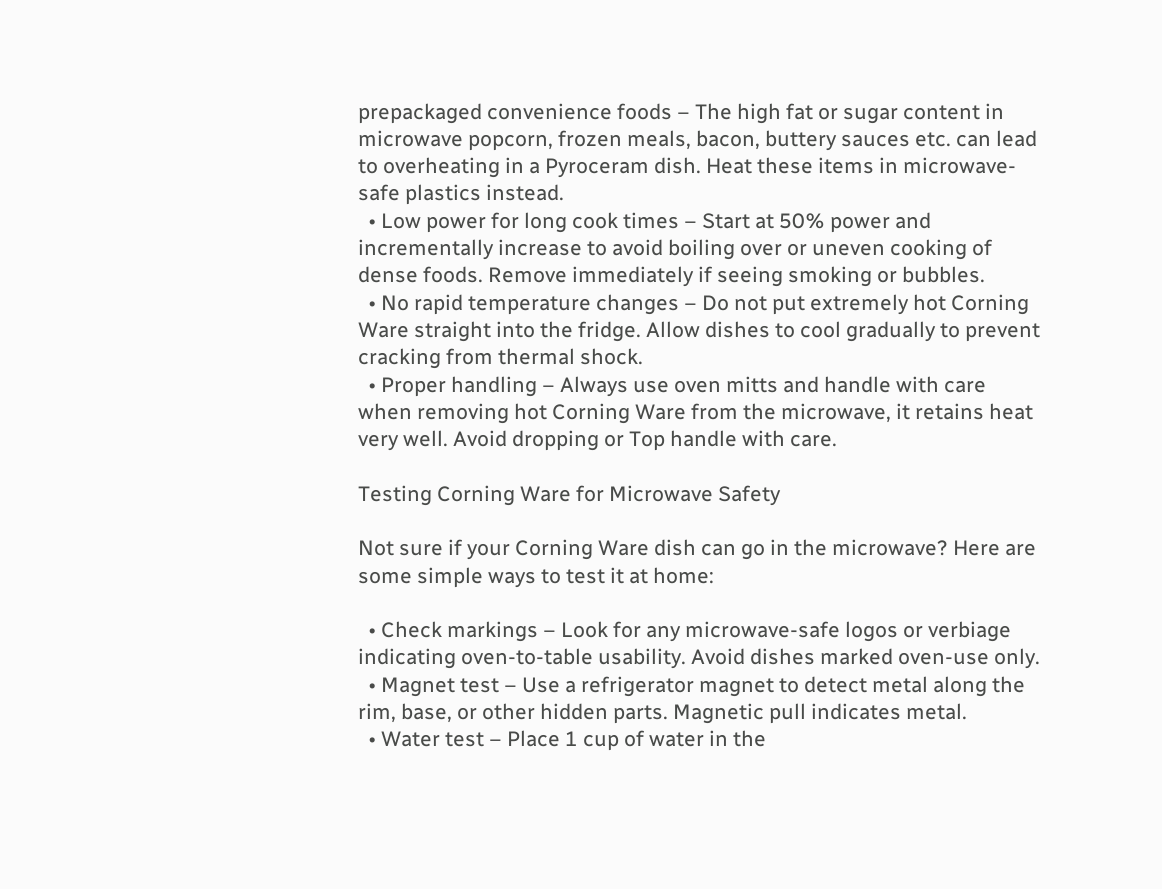prepackaged convenience foods – The high fat or sugar content in microwave popcorn, frozen meals, bacon, buttery sauces etc. can lead to overheating in a Pyroceram dish. Heat these items in microwave-safe plastics instead.
  • Low power for long cook times – Start at 50% power and incrementally increase to avoid boiling over or uneven cooking of dense foods. Remove immediately if seeing smoking or bubbles.
  • No rapid temperature changes – Do not put extremely hot Corning Ware straight into the fridge. Allow dishes to cool gradually to prevent cracking from thermal shock.
  • Proper handling – Always use oven mitts and handle with care when removing hot Corning Ware from the microwave, it retains heat very well. Avoid dropping or Top handle with care.

Testing Corning Ware for Microwave Safety

Not sure if your Corning Ware dish can go in the microwave? Here are some simple ways to test it at home:

  • Check markings – Look for any microwave-safe logos or verbiage indicating oven-to-table usability. Avoid dishes marked oven-use only.
  • Magnet test – Use a refrigerator magnet to detect metal along the rim, base, or other hidden parts. Magnetic pull indicates metal.
  • Water test – Place 1 cup of water in the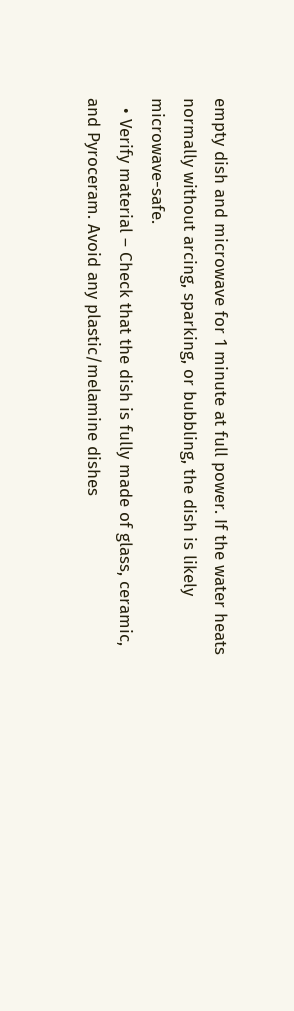empty dish and microwave for 1 minute at full power. If the water heats normally without arcing, sparking, or bubbling, the dish is likely microwave-safe.
  • Verify material – Check that the dish is fully made of glass, ceramic, and Pyroceram. Avoid any plastic/melamine dishes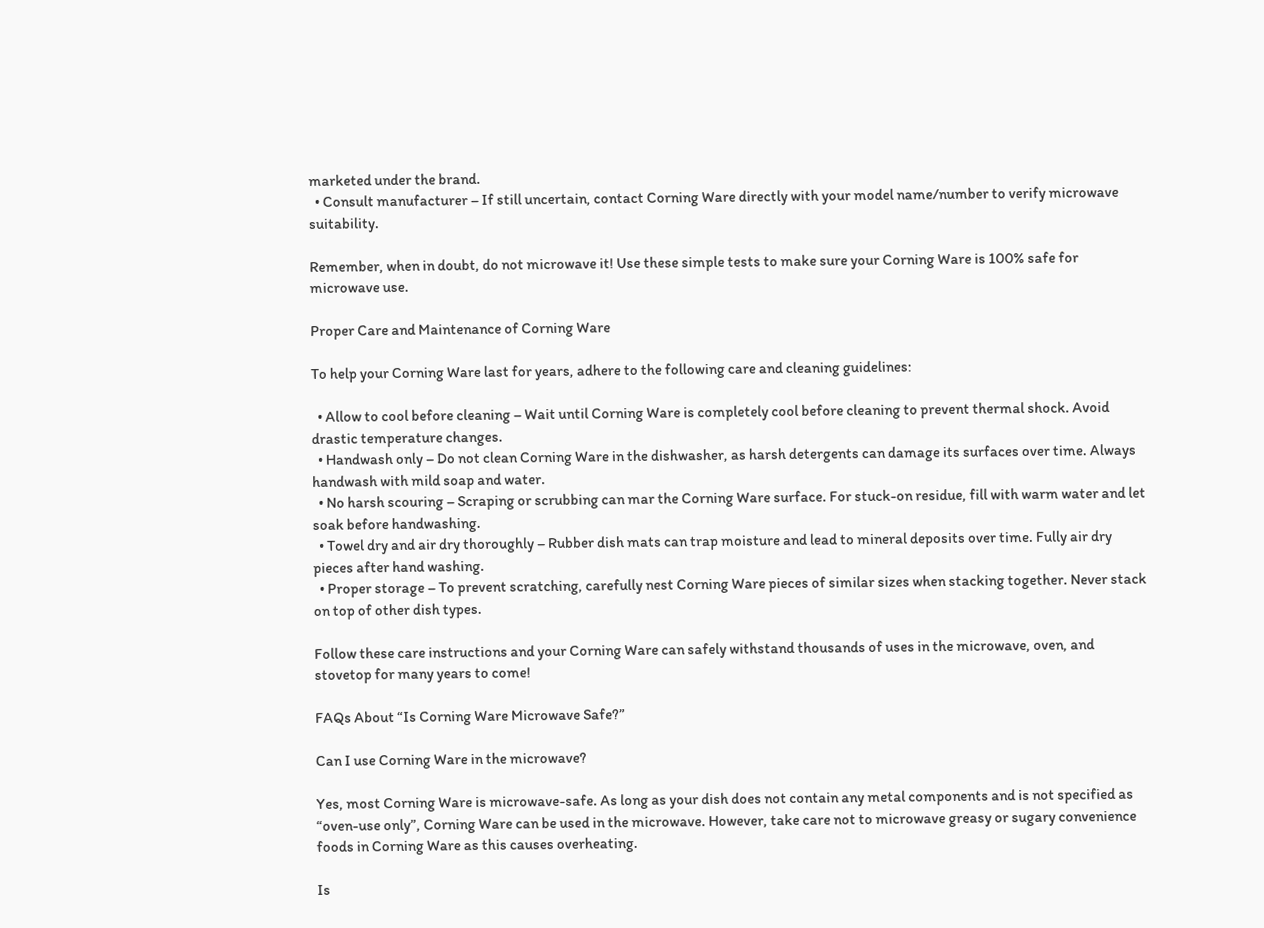marketed under the brand.
  • Consult manufacturer – If still uncertain, contact Corning Ware directly with your model name/number to verify microwave suitability.

Remember, when in doubt, do not microwave it! Use these simple tests to make sure your Corning Ware is 100% safe for microwave use.

Proper Care and Maintenance of Corning Ware

To help your Corning Ware last for years, adhere to the following care and cleaning guidelines:

  • Allow to cool before cleaning – Wait until Corning Ware is completely cool before cleaning to prevent thermal shock. Avoid drastic temperature changes.
  • Handwash only – Do not clean Corning Ware in the dishwasher, as harsh detergents can damage its surfaces over time. Always handwash with mild soap and water.
  • No harsh scouring – Scraping or scrubbing can mar the Corning Ware surface. For stuck-on residue, fill with warm water and let soak before handwashing.
  • Towel dry and air dry thoroughly – Rubber dish mats can trap moisture and lead to mineral deposits over time. Fully air dry pieces after hand washing.
  • Proper storage – To prevent scratching, carefully nest Corning Ware pieces of similar sizes when stacking together. Never stack on top of other dish types.

Follow these care instructions and your Corning Ware can safely withstand thousands of uses in the microwave, oven, and stovetop for many years to come!

FAQs About “Is Corning Ware Microwave Safe?”

Can I use Corning Ware in the microwave?

Yes, most Corning Ware is microwave-safe. As long as your dish does not contain any metal components and is not specified as “oven-use only”, Corning Ware can be used in the microwave. However, take care not to microwave greasy or sugary convenience foods in Corning Ware as this causes overheating.

Is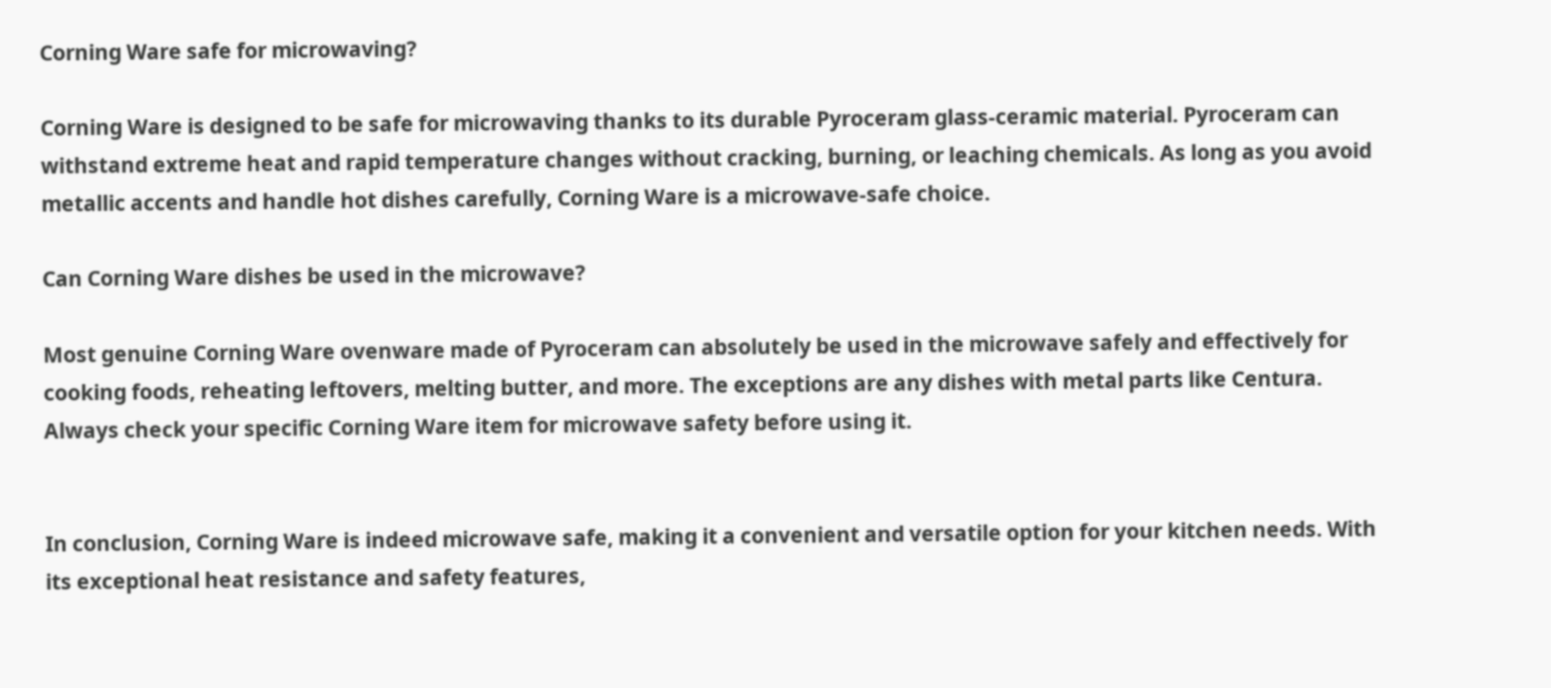Corning Ware safe for microwaving?

Corning Ware is designed to be safe for microwaving thanks to its durable Pyroceram glass-ceramic material. Pyroceram can withstand extreme heat and rapid temperature changes without cracking, burning, or leaching chemicals. As long as you avoid metallic accents and handle hot dishes carefully, Corning Ware is a microwave-safe choice.

Can Corning Ware dishes be used in the microwave?

Most genuine Corning Ware ovenware made of Pyroceram can absolutely be used in the microwave safely and effectively for cooking foods, reheating leftovers, melting butter, and more. The exceptions are any dishes with metal parts like Centura. Always check your specific Corning Ware item for microwave safety before using it.


In conclusion, Corning Ware is indeed microwave safe, making it a convenient and versatile option for your kitchen needs. With its exceptional heat resistance and safety features,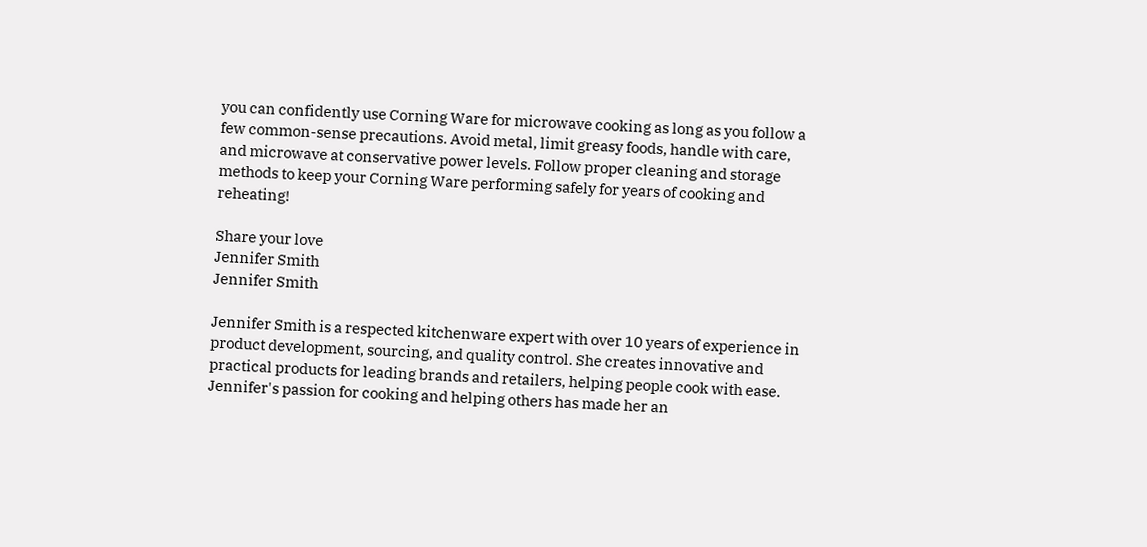you can confidently use Corning Ware for microwave cooking as long as you follow a few common-sense precautions. Avoid metal, limit greasy foods, handle with care, and microwave at conservative power levels. Follow proper cleaning and storage methods to keep your Corning Ware performing safely for years of cooking and reheating!

Share your love
Jennifer Smith
Jennifer Smith

Jennifer Smith is a respected kitchenware expert with over 10 years of experience in product development, sourcing, and quality control. She creates innovative and practical products for leading brands and retailers, helping people cook with ease. Jennifer's passion for cooking and helping others has made her an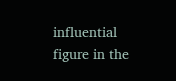influential figure in the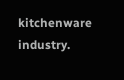kitchenware industry.